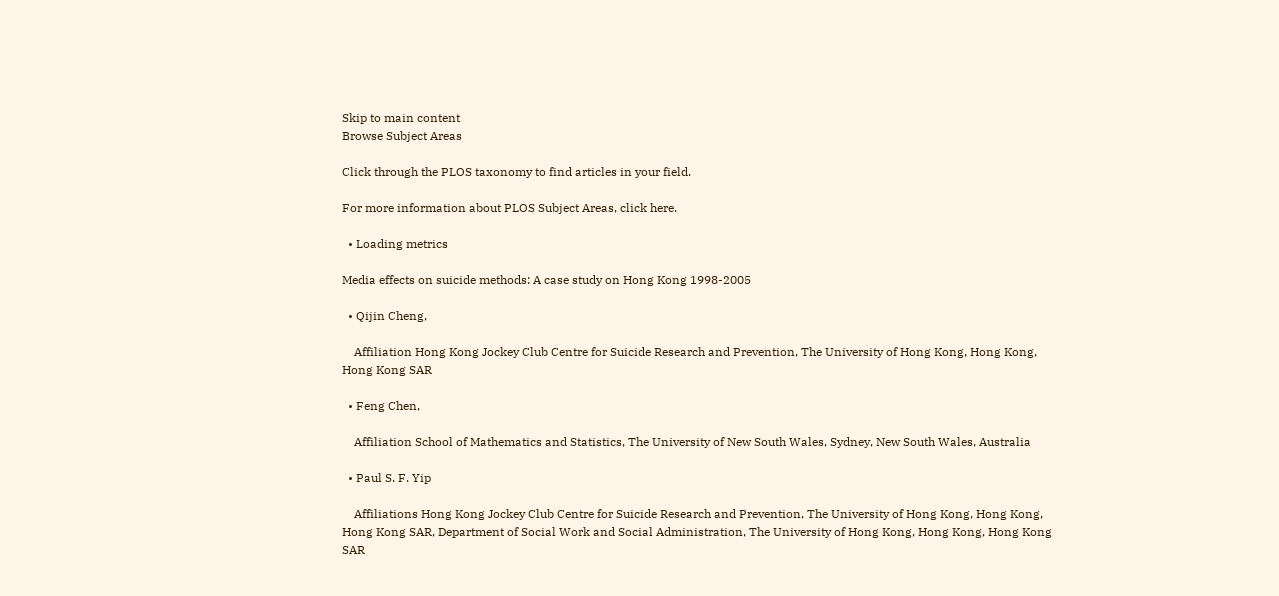Skip to main content
Browse Subject Areas

Click through the PLOS taxonomy to find articles in your field.

For more information about PLOS Subject Areas, click here.

  • Loading metrics

Media effects on suicide methods: A case study on Hong Kong 1998-2005

  • Qijin Cheng,

    Affiliation Hong Kong Jockey Club Centre for Suicide Research and Prevention, The University of Hong Kong, Hong Kong, Hong Kong SAR

  • Feng Chen,

    Affiliation School of Mathematics and Statistics, The University of New South Wales, Sydney, New South Wales, Australia

  • Paul S. F. Yip

    Affiliations Hong Kong Jockey Club Centre for Suicide Research and Prevention, The University of Hong Kong, Hong Kong, Hong Kong SAR, Department of Social Work and Social Administration, The University of Hong Kong, Hong Kong, Hong Kong SAR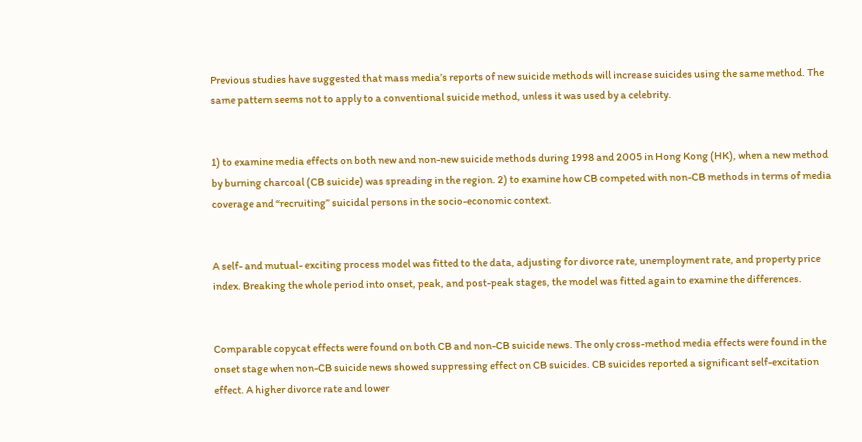Previous studies have suggested that mass media’s reports of new suicide methods will increase suicides using the same method. The same pattern seems not to apply to a conventional suicide method, unless it was used by a celebrity.


1) to examine media effects on both new and non-new suicide methods during 1998 and 2005 in Hong Kong (HK), when a new method by burning charcoal (CB suicide) was spreading in the region. 2) to examine how CB competed with non-CB methods in terms of media coverage and “recruiting” suicidal persons in the socio-economic context.


A self- and mutual- exciting process model was fitted to the data, adjusting for divorce rate, unemployment rate, and property price index. Breaking the whole period into onset, peak, and post-peak stages, the model was fitted again to examine the differences.


Comparable copycat effects were found on both CB and non-CB suicide news. The only cross-method media effects were found in the onset stage when non-CB suicide news showed suppressing effect on CB suicides. CB suicides reported a significant self-excitation effect. A higher divorce rate and lower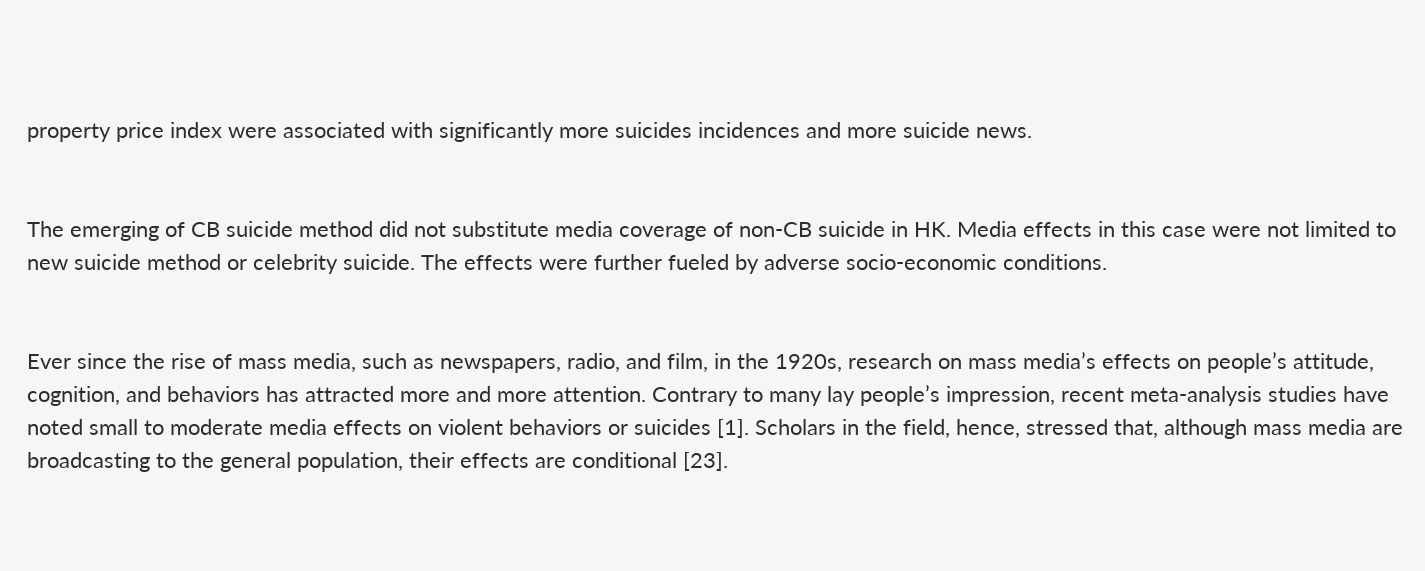property price index were associated with significantly more suicides incidences and more suicide news.


The emerging of CB suicide method did not substitute media coverage of non-CB suicide in HK. Media effects in this case were not limited to new suicide method or celebrity suicide. The effects were further fueled by adverse socio-economic conditions.


Ever since the rise of mass media, such as newspapers, radio, and film, in the 1920s, research on mass media’s effects on people’s attitude, cognition, and behaviors has attracted more and more attention. Contrary to many lay people’s impression, recent meta-analysis studies have noted small to moderate media effects on violent behaviors or suicides [1]. Scholars in the field, hence, stressed that, although mass media are broadcasting to the general population, their effects are conditional [23].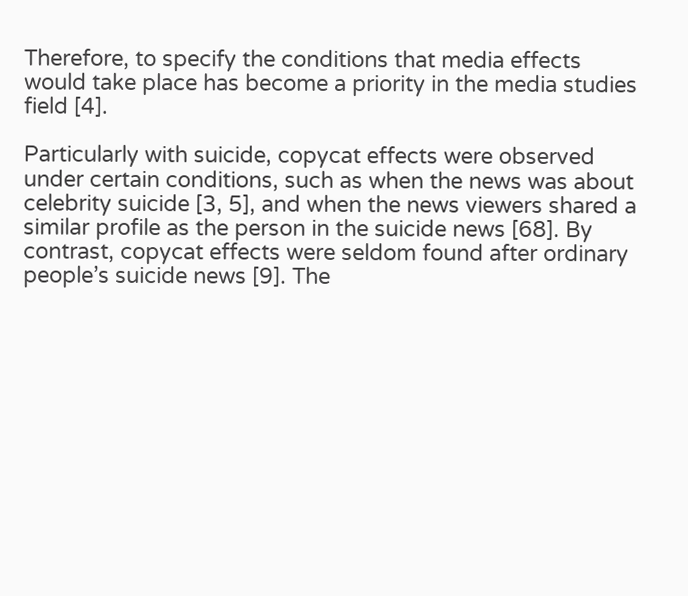Therefore, to specify the conditions that media effects would take place has become a priority in the media studies field [4].

Particularly with suicide, copycat effects were observed under certain conditions, such as when the news was about celebrity suicide [3, 5], and when the news viewers shared a similar profile as the person in the suicide news [68]. By contrast, copycat effects were seldom found after ordinary people’s suicide news [9]. The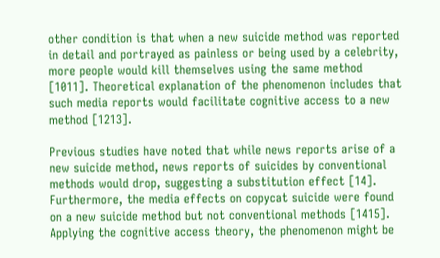other condition is that when a new suicide method was reported in detail and portrayed as painless or being used by a celebrity, more people would kill themselves using the same method [1011]. Theoretical explanation of the phenomenon includes that such media reports would facilitate cognitive access to a new method [1213].

Previous studies have noted that while news reports arise of a new suicide method, news reports of suicides by conventional methods would drop, suggesting a substitution effect [14]. Furthermore, the media effects on copycat suicide were found on a new suicide method but not conventional methods [1415]. Applying the cognitive access theory, the phenomenon might be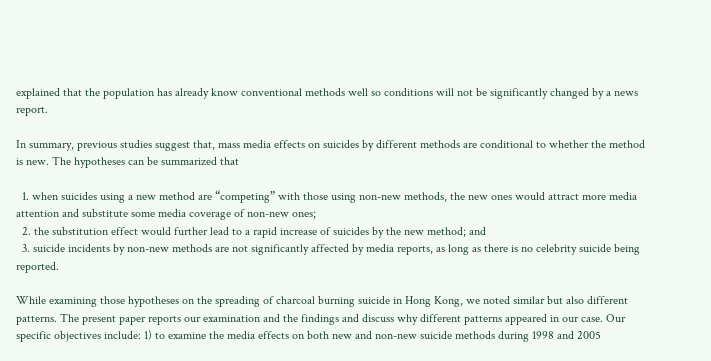explained that the population has already know conventional methods well so conditions will not be significantly changed by a news report.

In summary, previous studies suggest that, mass media effects on suicides by different methods are conditional to whether the method is new. The hypotheses can be summarized that

  1. when suicides using a new method are “competing” with those using non-new methods, the new ones would attract more media attention and substitute some media coverage of non-new ones;
  2. the substitution effect would further lead to a rapid increase of suicides by the new method; and
  3. suicide incidents by non-new methods are not significantly affected by media reports, as long as there is no celebrity suicide being reported.

While examining those hypotheses on the spreading of charcoal burning suicide in Hong Kong, we noted similar but also different patterns. The present paper reports our examination and the findings and discuss why different patterns appeared in our case. Our specific objectives include: 1) to examine the media effects on both new and non-new suicide methods during 1998 and 2005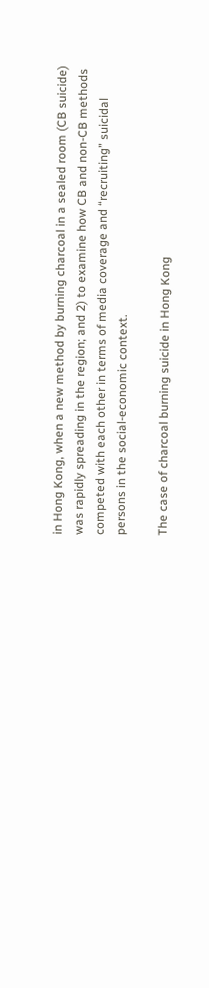in Hong Kong, when a new method by burning charcoal in a sealed room (CB suicide) was rapidly spreading in the region; and 2) to examine how CB and non-CB methods competed with each other in terms of media coverage and “recruiting” suicidal persons in the social-economic context.

The case of charcoal burning suicide in Hong Kong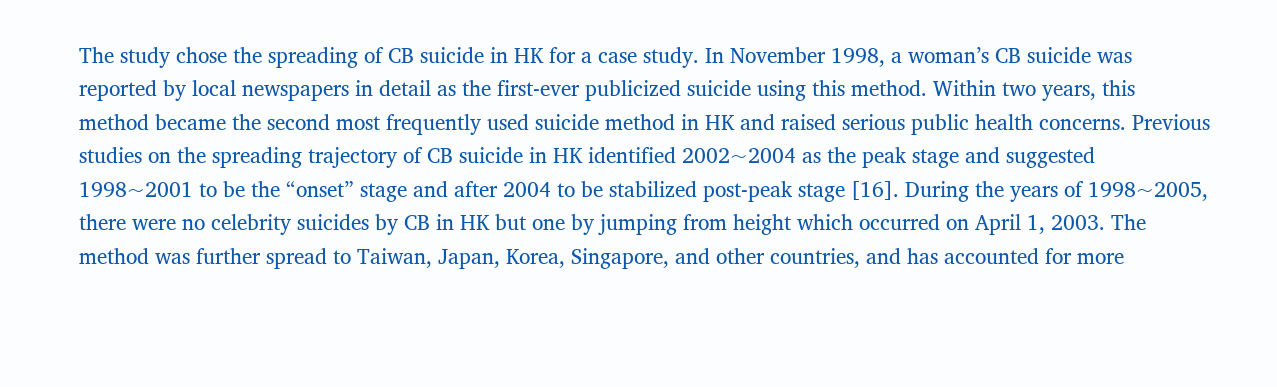The study chose the spreading of CB suicide in HK for a case study. In November 1998, a woman’s CB suicide was reported by local newspapers in detail as the first-ever publicized suicide using this method. Within two years, this method became the second most frequently used suicide method in HK and raised serious public health concerns. Previous studies on the spreading trajectory of CB suicide in HK identified 2002~2004 as the peak stage and suggested 1998~2001 to be the “onset” stage and after 2004 to be stabilized post-peak stage [16]. During the years of 1998~2005, there were no celebrity suicides by CB in HK but one by jumping from height which occurred on April 1, 2003. The method was further spread to Taiwan, Japan, Korea, Singapore, and other countries, and has accounted for more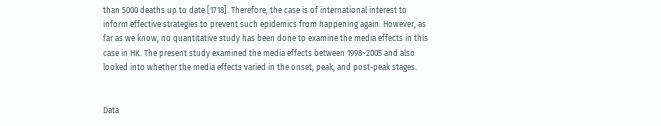than 5000 deaths up to date [1718]. Therefore, the case is of international interest to inform effective strategies to prevent such epidemics from happening again. However, as far as we know, no quantitative study has been done to examine the media effects in this case in HK. The present study examined the media effects between 1998~2005 and also looked into whether the media effects varied in the onset, peak, and post-peak stages.


Data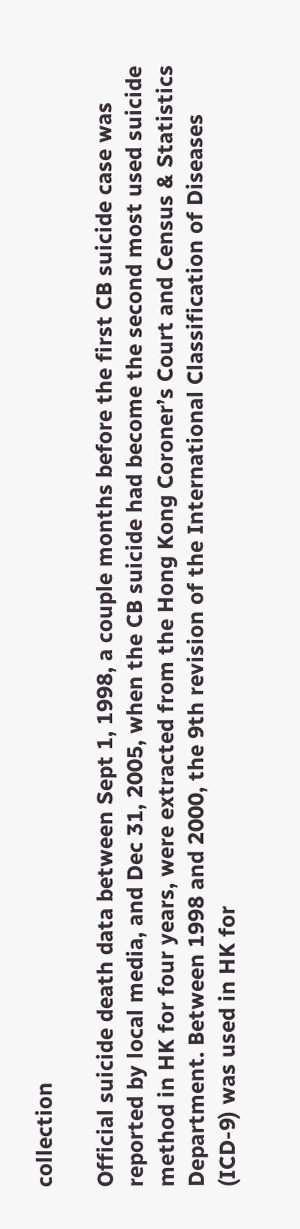collection

Official suicide death data between Sept 1, 1998, a couple months before the first CB suicide case was reported by local media, and Dec 31, 2005, when the CB suicide had become the second most used suicide method in HK for four years, were extracted from the Hong Kong Coroner’s Court and Census & Statistics Department. Between 1998 and 2000, the 9th revision of the International Classification of Diseases (ICD-9) was used in HK for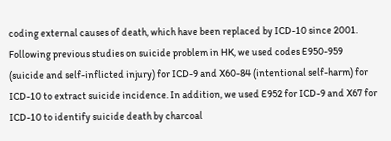coding external causes of death, which have been replaced by ICD-10 since 2001. Following previous studies on suicide problem in HK, we used codes E950-959 (suicide and self-inflicted injury) for ICD-9 and X60-84 (intentional self-harm) for ICD-10 to extract suicide incidence. In addition, we used E952 for ICD-9 and X67 for ICD-10 to identify suicide death by charcoal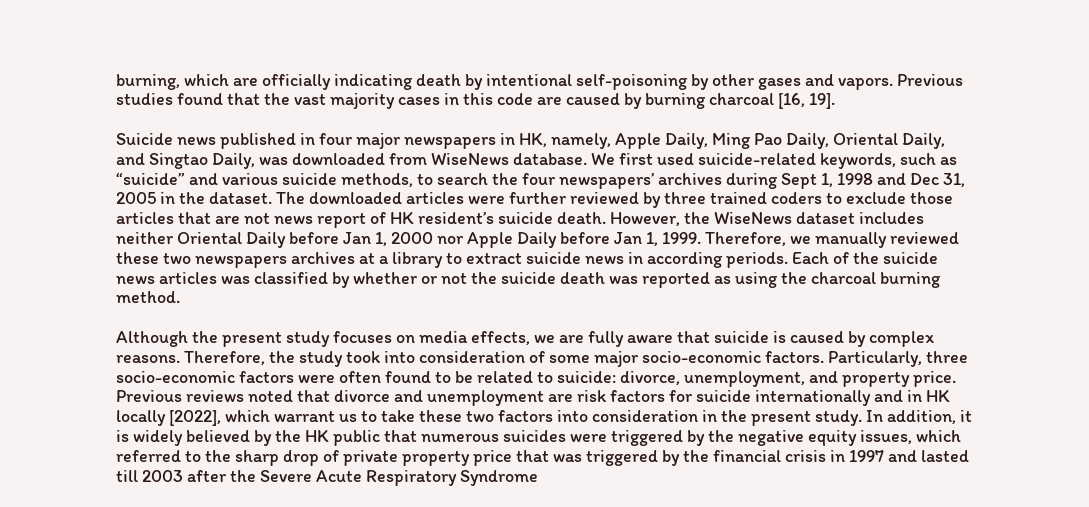burning, which are officially indicating death by intentional self-poisoning by other gases and vapors. Previous studies found that the vast majority cases in this code are caused by burning charcoal [16, 19].

Suicide news published in four major newspapers in HK, namely, Apple Daily, Ming Pao Daily, Oriental Daily, and Singtao Daily, was downloaded from WiseNews database. We first used suicide-related keywords, such as “suicide” and various suicide methods, to search the four newspapers’ archives during Sept 1, 1998 and Dec 31, 2005 in the dataset. The downloaded articles were further reviewed by three trained coders to exclude those articles that are not news report of HK resident’s suicide death. However, the WiseNews dataset includes neither Oriental Daily before Jan 1, 2000 nor Apple Daily before Jan 1, 1999. Therefore, we manually reviewed these two newspapers archives at a library to extract suicide news in according periods. Each of the suicide news articles was classified by whether or not the suicide death was reported as using the charcoal burning method.

Although the present study focuses on media effects, we are fully aware that suicide is caused by complex reasons. Therefore, the study took into consideration of some major socio-economic factors. Particularly, three socio-economic factors were often found to be related to suicide: divorce, unemployment, and property price. Previous reviews noted that divorce and unemployment are risk factors for suicide internationally and in HK locally [2022], which warrant us to take these two factors into consideration in the present study. In addition, it is widely believed by the HK public that numerous suicides were triggered by the negative equity issues, which referred to the sharp drop of private property price that was triggered by the financial crisis in 1997 and lasted till 2003 after the Severe Acute Respiratory Syndrome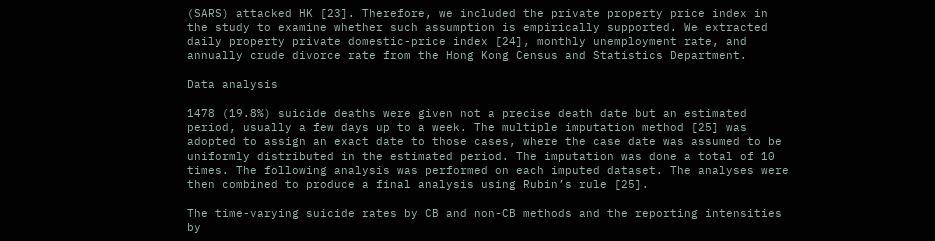(SARS) attacked HK [23]. Therefore, we included the private property price index in the study to examine whether such assumption is empirically supported. We extracted daily property private domestic-price index [24], monthly unemployment rate, and annually crude divorce rate from the Hong Kong Census and Statistics Department.

Data analysis

1478 (19.8%) suicide deaths were given not a precise death date but an estimated period, usually a few days up to a week. The multiple imputation method [25] was adopted to assign an exact date to those cases, where the case date was assumed to be uniformly distributed in the estimated period. The imputation was done a total of 10 times. The following analysis was performed on each imputed dataset. The analyses were then combined to produce a final analysis using Rubin’s rule [25].

The time-varying suicide rates by CB and non-CB methods and the reporting intensities by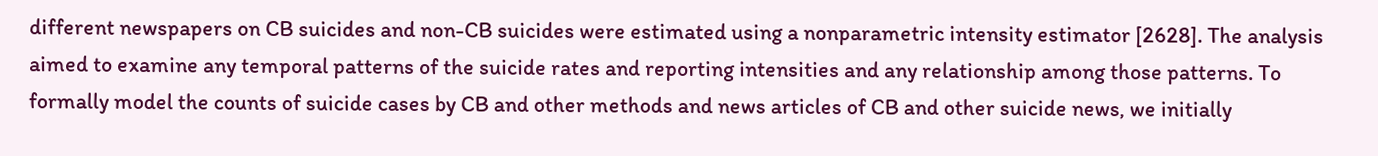different newspapers on CB suicides and non-CB suicides were estimated using a nonparametric intensity estimator [2628]. The analysis aimed to examine any temporal patterns of the suicide rates and reporting intensities and any relationship among those patterns. To formally model the counts of suicide cases by CB and other methods and news articles of CB and other suicide news, we initially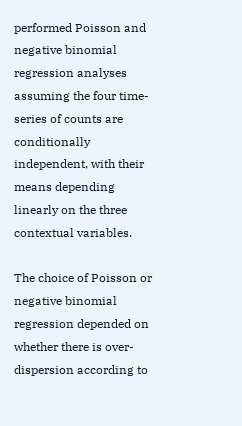performed Poisson and negative binomial regression analyses assuming the four time-series of counts are conditionally independent, with their means depending linearly on the three contextual variables.

The choice of Poisson or negative binomial regression depended on whether there is over-dispersion according to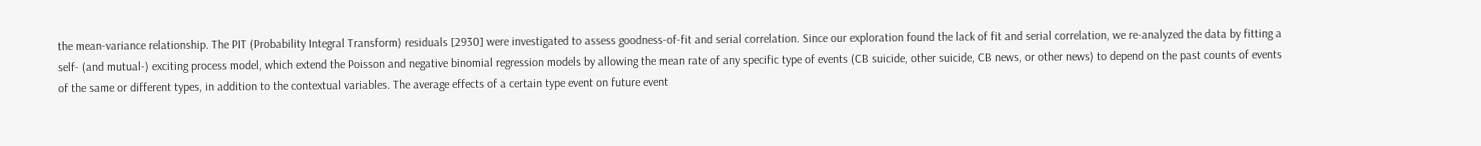the mean-variance relationship. The PIT (Probability Integral Transform) residuals [2930] were investigated to assess goodness-of-fit and serial correlation. Since our exploration found the lack of fit and serial correlation, we re-analyzed the data by fitting a self- (and mutual-) exciting process model, which extend the Poisson and negative binomial regression models by allowing the mean rate of any specific type of events (CB suicide, other suicide, CB news, or other news) to depend on the past counts of events of the same or different types, in addition to the contextual variables. The average effects of a certain type event on future event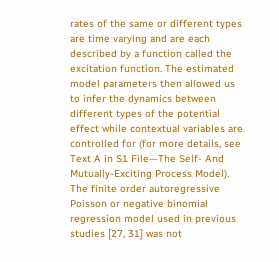rates of the same or different types are time varying and are each described by a function called the excitation function. The estimated model parameters then allowed us to infer the dynamics between different types of the potential effect while contextual variables are controlled for (for more details, see Text A in S1 File—The Self- And Mutually-Exciting Process Model). The finite order autoregressive Poisson or negative binomial regression model used in previous studies [27, 31] was not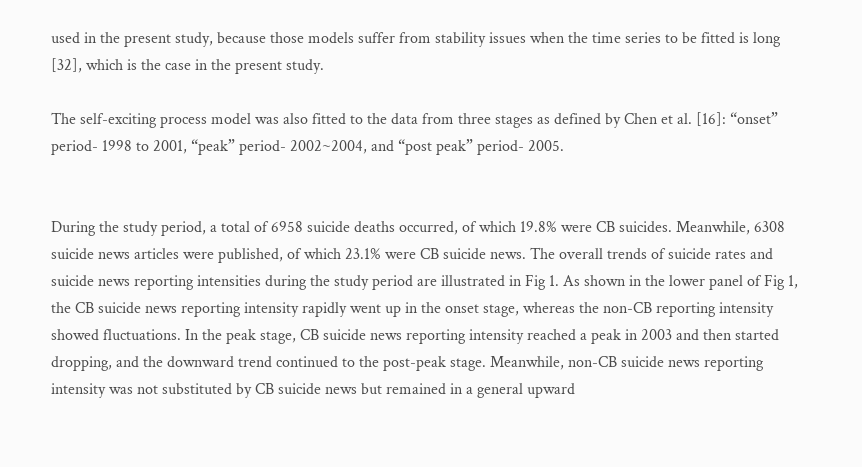used in the present study, because those models suffer from stability issues when the time series to be fitted is long [32], which is the case in the present study.

The self-exciting process model was also fitted to the data from three stages as defined by Chen et al. [16]: “onset” period- 1998 to 2001, “peak” period- 2002~2004, and “post peak” period- 2005.


During the study period, a total of 6958 suicide deaths occurred, of which 19.8% were CB suicides. Meanwhile, 6308 suicide news articles were published, of which 23.1% were CB suicide news. The overall trends of suicide rates and suicide news reporting intensities during the study period are illustrated in Fig 1. As shown in the lower panel of Fig 1, the CB suicide news reporting intensity rapidly went up in the onset stage, whereas the non-CB reporting intensity showed fluctuations. In the peak stage, CB suicide news reporting intensity reached a peak in 2003 and then started dropping, and the downward trend continued to the post-peak stage. Meanwhile, non-CB suicide news reporting intensity was not substituted by CB suicide news but remained in a general upward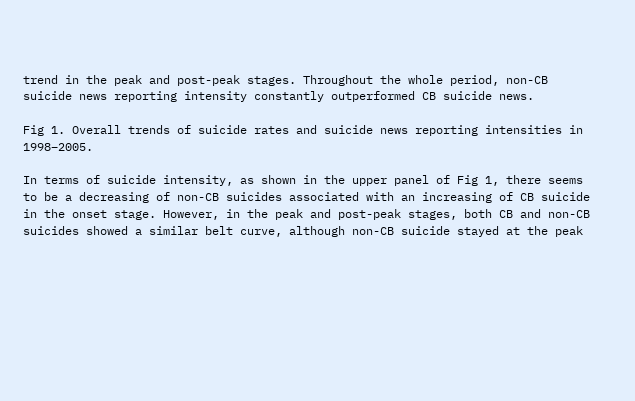trend in the peak and post-peak stages. Throughout the whole period, non-CB suicide news reporting intensity constantly outperformed CB suicide news.

Fig 1. Overall trends of suicide rates and suicide news reporting intensities in 1998–2005.

In terms of suicide intensity, as shown in the upper panel of Fig 1, there seems to be a decreasing of non-CB suicides associated with an increasing of CB suicide in the onset stage. However, in the peak and post-peak stages, both CB and non-CB suicides showed a similar belt curve, although non-CB suicide stayed at the peak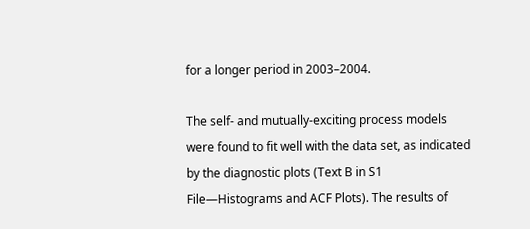for a longer period in 2003–2004.

The self- and mutually-exciting process models were found to fit well with the data set, as indicated by the diagnostic plots (Text B in S1 File—Histograms and ACF Plots). The results of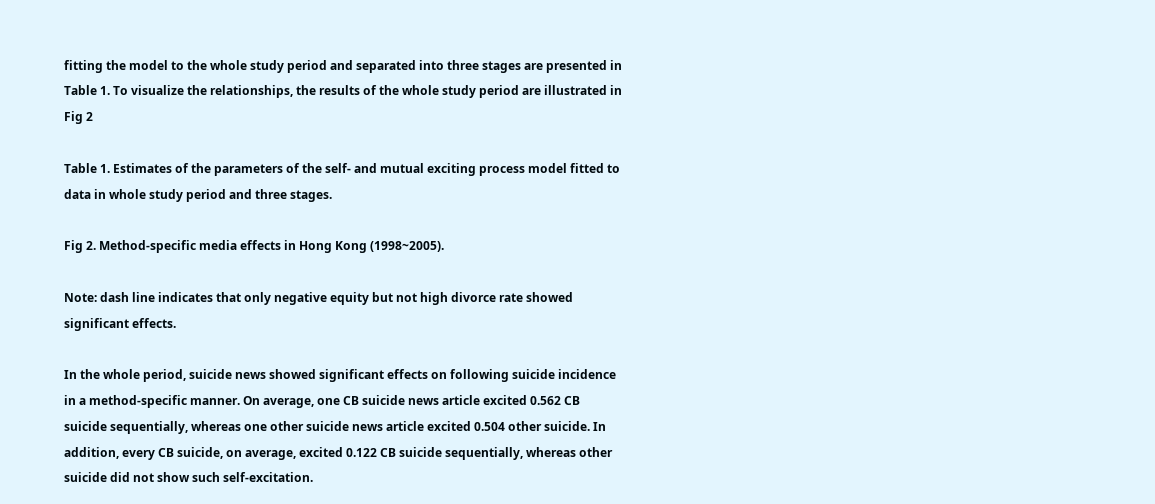fitting the model to the whole study period and separated into three stages are presented in Table 1. To visualize the relationships, the results of the whole study period are illustrated in Fig 2

Table 1. Estimates of the parameters of the self- and mutual exciting process model fitted to data in whole study period and three stages.

Fig 2. Method-specific media effects in Hong Kong (1998~2005).

Note: dash line indicates that only negative equity but not high divorce rate showed significant effects.

In the whole period, suicide news showed significant effects on following suicide incidence in a method-specific manner. On average, one CB suicide news article excited 0.562 CB suicide sequentially, whereas one other suicide news article excited 0.504 other suicide. In addition, every CB suicide, on average, excited 0.122 CB suicide sequentially, whereas other suicide did not show such self-excitation.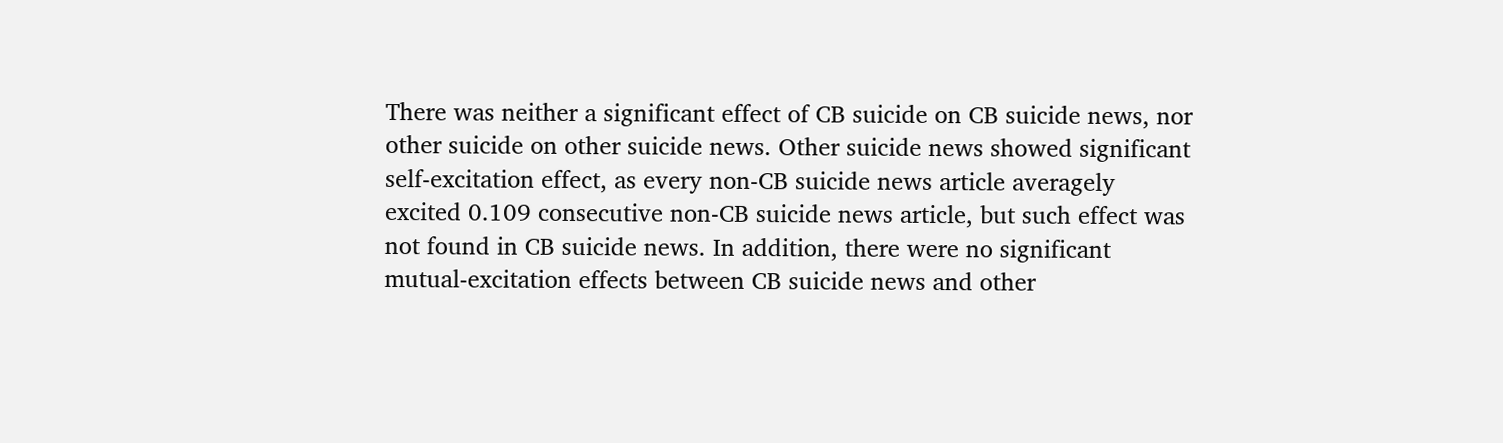There was neither a significant effect of CB suicide on CB suicide news, nor other suicide on other suicide news. Other suicide news showed significant self-excitation effect, as every non-CB suicide news article averagely excited 0.109 consecutive non-CB suicide news article, but such effect was not found in CB suicide news. In addition, there were no significant mutual-excitation effects between CB suicide news and other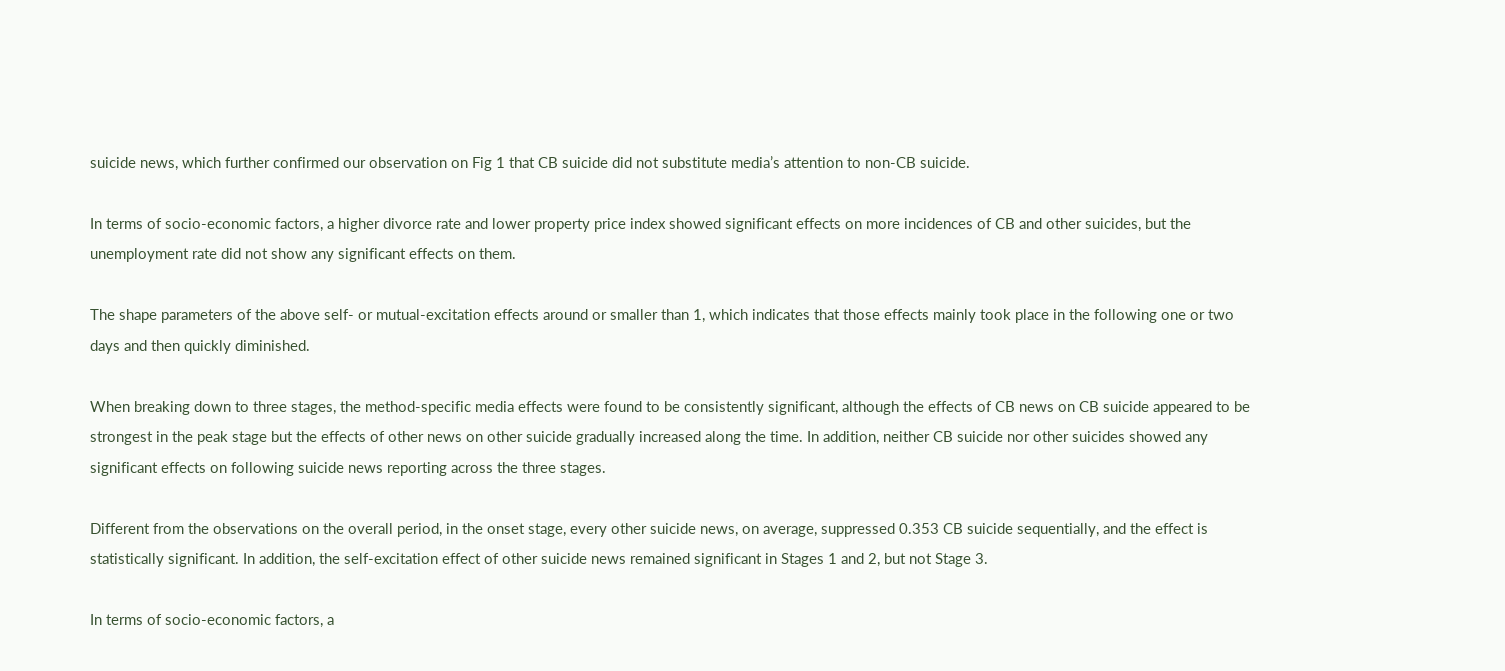suicide news, which further confirmed our observation on Fig 1 that CB suicide did not substitute media’s attention to non-CB suicide.

In terms of socio-economic factors, a higher divorce rate and lower property price index showed significant effects on more incidences of CB and other suicides, but the unemployment rate did not show any significant effects on them.

The shape parameters of the above self- or mutual-excitation effects around or smaller than 1, which indicates that those effects mainly took place in the following one or two days and then quickly diminished.

When breaking down to three stages, the method-specific media effects were found to be consistently significant, although the effects of CB news on CB suicide appeared to be strongest in the peak stage but the effects of other news on other suicide gradually increased along the time. In addition, neither CB suicide nor other suicides showed any significant effects on following suicide news reporting across the three stages.

Different from the observations on the overall period, in the onset stage, every other suicide news, on average, suppressed 0.353 CB suicide sequentially, and the effect is statistically significant. In addition, the self-excitation effect of other suicide news remained significant in Stages 1 and 2, but not Stage 3.

In terms of socio-economic factors, a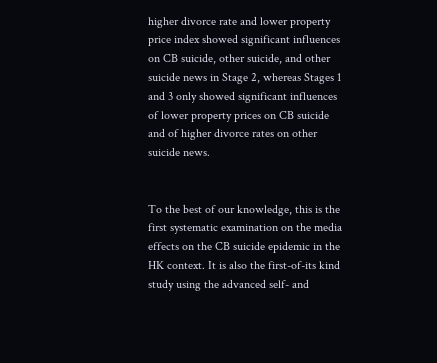higher divorce rate and lower property price index showed significant influences on CB suicide, other suicide, and other suicide news in Stage 2, whereas Stages 1 and 3 only showed significant influences of lower property prices on CB suicide and of higher divorce rates on other suicide news.


To the best of our knowledge, this is the first systematic examination on the media effects on the CB suicide epidemic in the HK context. It is also the first-of-its kind study using the advanced self- and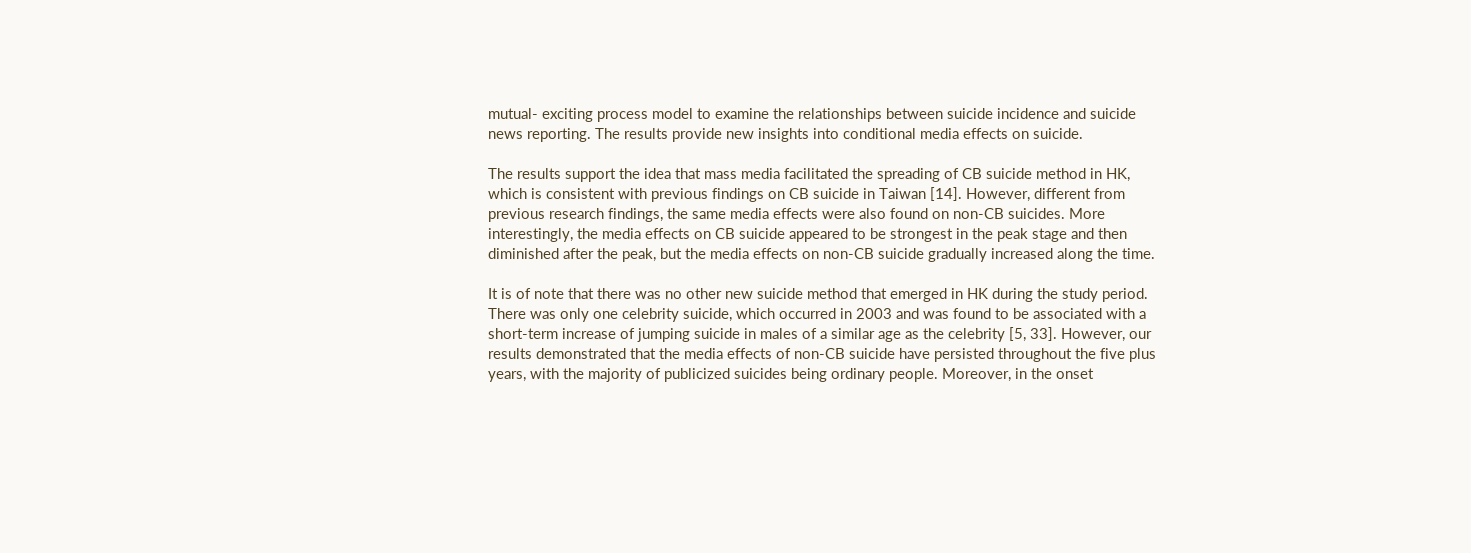mutual- exciting process model to examine the relationships between suicide incidence and suicide news reporting. The results provide new insights into conditional media effects on suicide.

The results support the idea that mass media facilitated the spreading of CB suicide method in HK, which is consistent with previous findings on CB suicide in Taiwan [14]. However, different from previous research findings, the same media effects were also found on non-CB suicides. More interestingly, the media effects on CB suicide appeared to be strongest in the peak stage and then diminished after the peak, but the media effects on non-CB suicide gradually increased along the time.

It is of note that there was no other new suicide method that emerged in HK during the study period. There was only one celebrity suicide, which occurred in 2003 and was found to be associated with a short-term increase of jumping suicide in males of a similar age as the celebrity [5, 33]. However, our results demonstrated that the media effects of non-CB suicide have persisted throughout the five plus years, with the majority of publicized suicides being ordinary people. Moreover, in the onset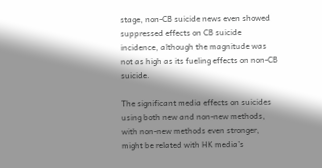stage, non-CB suicide news even showed suppressed effects on CB suicide incidence, although the magnitude was not as high as its fueling effects on non-CB suicide.

The significant media effects on suicides using both new and non-new methods, with non-new methods even stronger, might be related with HK media’s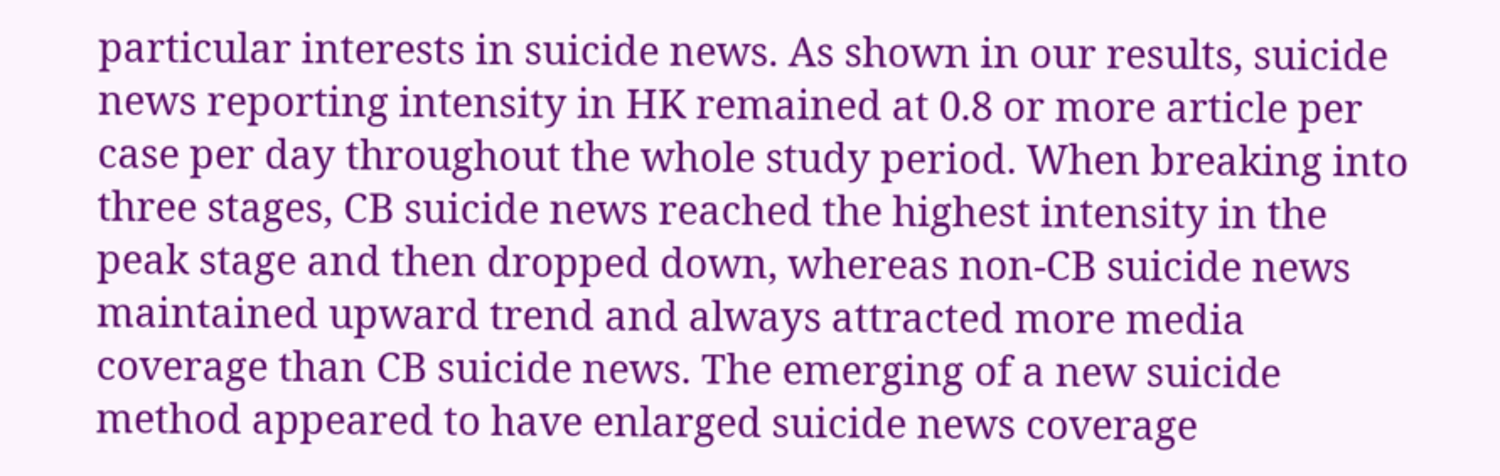particular interests in suicide news. As shown in our results, suicide news reporting intensity in HK remained at 0.8 or more article per case per day throughout the whole study period. When breaking into three stages, CB suicide news reached the highest intensity in the peak stage and then dropped down, whereas non-CB suicide news maintained upward trend and always attracted more media coverage than CB suicide news. The emerging of a new suicide method appeared to have enlarged suicide news coverage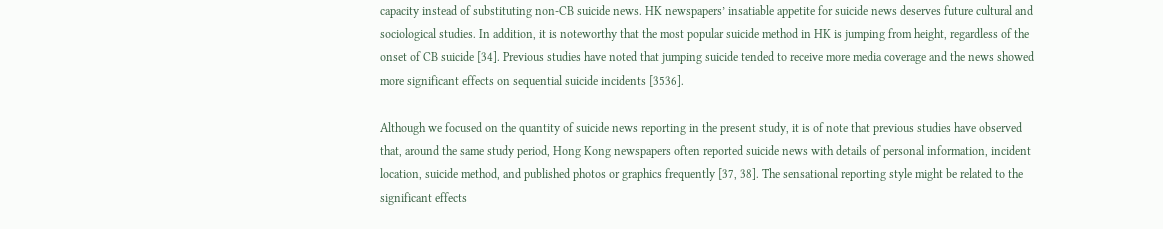capacity instead of substituting non-CB suicide news. HK newspapers’ insatiable appetite for suicide news deserves future cultural and sociological studies. In addition, it is noteworthy that the most popular suicide method in HK is jumping from height, regardless of the onset of CB suicide [34]. Previous studies have noted that jumping suicide tended to receive more media coverage and the news showed more significant effects on sequential suicide incidents [3536].

Although we focused on the quantity of suicide news reporting in the present study, it is of note that previous studies have observed that, around the same study period, Hong Kong newspapers often reported suicide news with details of personal information, incident location, suicide method, and published photos or graphics frequently [37, 38]. The sensational reporting style might be related to the significant effects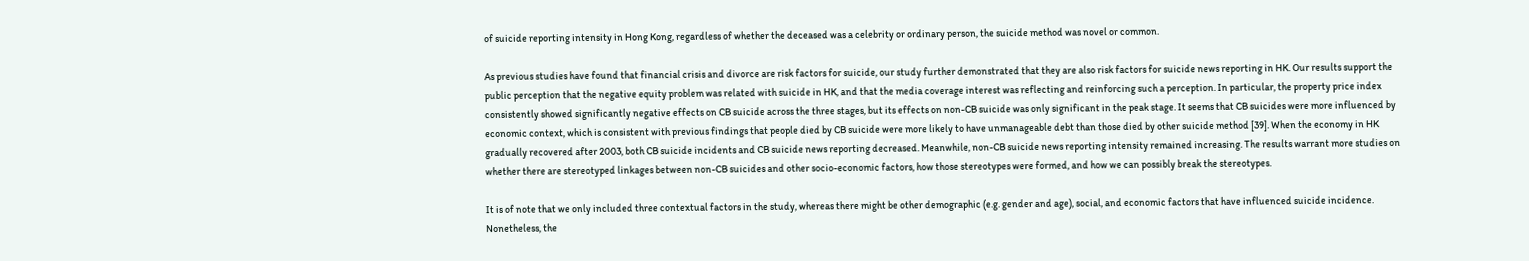of suicide reporting intensity in Hong Kong, regardless of whether the deceased was a celebrity or ordinary person, the suicide method was novel or common.

As previous studies have found that financial crisis and divorce are risk factors for suicide, our study further demonstrated that they are also risk factors for suicide news reporting in HK. Our results support the public perception that the negative equity problem was related with suicide in HK, and that the media coverage interest was reflecting and reinforcing such a perception. In particular, the property price index consistently showed significantly negative effects on CB suicide across the three stages, but its effects on non-CB suicide was only significant in the peak stage. It seems that CB suicides were more influenced by economic context, which is consistent with previous findings that people died by CB suicide were more likely to have unmanageable debt than those died by other suicide method [39]. When the economy in HK gradually recovered after 2003, both CB suicide incidents and CB suicide news reporting decreased. Meanwhile, non-CB suicide news reporting intensity remained increasing. The results warrant more studies on whether there are stereotyped linkages between non-CB suicides and other socio-economic factors, how those stereotypes were formed, and how we can possibly break the stereotypes.

It is of note that we only included three contextual factors in the study, whereas there might be other demographic (e.g. gender and age), social, and economic factors that have influenced suicide incidence. Nonetheless, the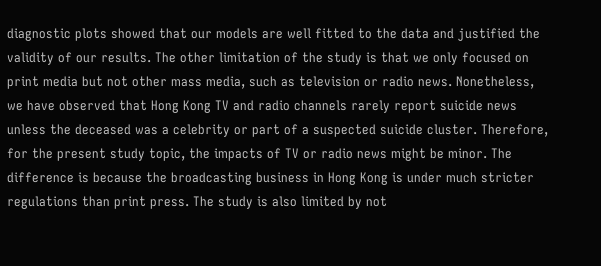diagnostic plots showed that our models are well fitted to the data and justified the validity of our results. The other limitation of the study is that we only focused on print media but not other mass media, such as television or radio news. Nonetheless, we have observed that Hong Kong TV and radio channels rarely report suicide news unless the deceased was a celebrity or part of a suspected suicide cluster. Therefore, for the present study topic, the impacts of TV or radio news might be minor. The difference is because the broadcasting business in Hong Kong is under much stricter regulations than print press. The study is also limited by not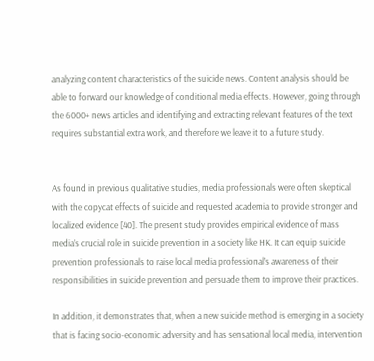analyzing content characteristics of the suicide news. Content analysis should be able to forward our knowledge of conditional media effects. However, going through the 6000+ news articles and identifying and extracting relevant features of the text requires substantial extra work, and therefore we leave it to a future study.


As found in previous qualitative studies, media professionals were often skeptical with the copycat effects of suicide and requested academia to provide stronger and localized evidence [40]. The present study provides empirical evidence of mass media’s crucial role in suicide prevention in a society like HK. It can equip suicide prevention professionals to raise local media professional’s awareness of their responsibilities in suicide prevention and persuade them to improve their practices.

In addition, it demonstrates that, when a new suicide method is emerging in a society that is facing socio-economic adversity and has sensational local media, intervention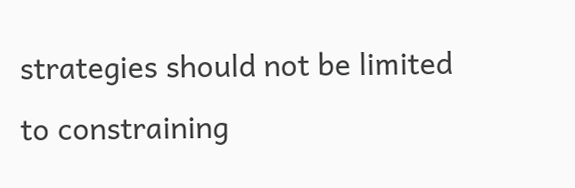strategies should not be limited to constraining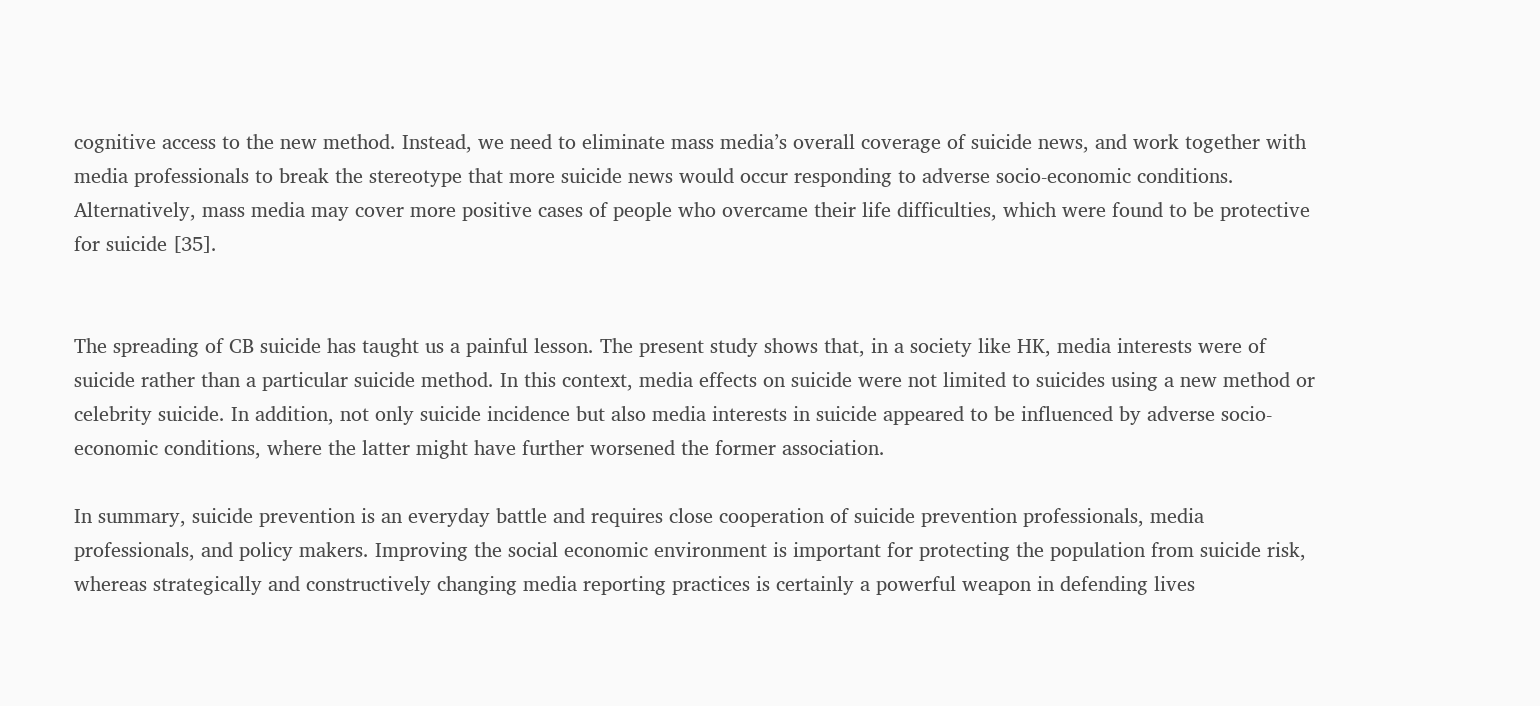cognitive access to the new method. Instead, we need to eliminate mass media’s overall coverage of suicide news, and work together with media professionals to break the stereotype that more suicide news would occur responding to adverse socio-economic conditions. Alternatively, mass media may cover more positive cases of people who overcame their life difficulties, which were found to be protective for suicide [35].


The spreading of CB suicide has taught us a painful lesson. The present study shows that, in a society like HK, media interests were of suicide rather than a particular suicide method. In this context, media effects on suicide were not limited to suicides using a new method or celebrity suicide. In addition, not only suicide incidence but also media interests in suicide appeared to be influenced by adverse socio-economic conditions, where the latter might have further worsened the former association.

In summary, suicide prevention is an everyday battle and requires close cooperation of suicide prevention professionals, media professionals, and policy makers. Improving the social economic environment is important for protecting the population from suicide risk, whereas strategically and constructively changing media reporting practices is certainly a powerful weapon in defending lives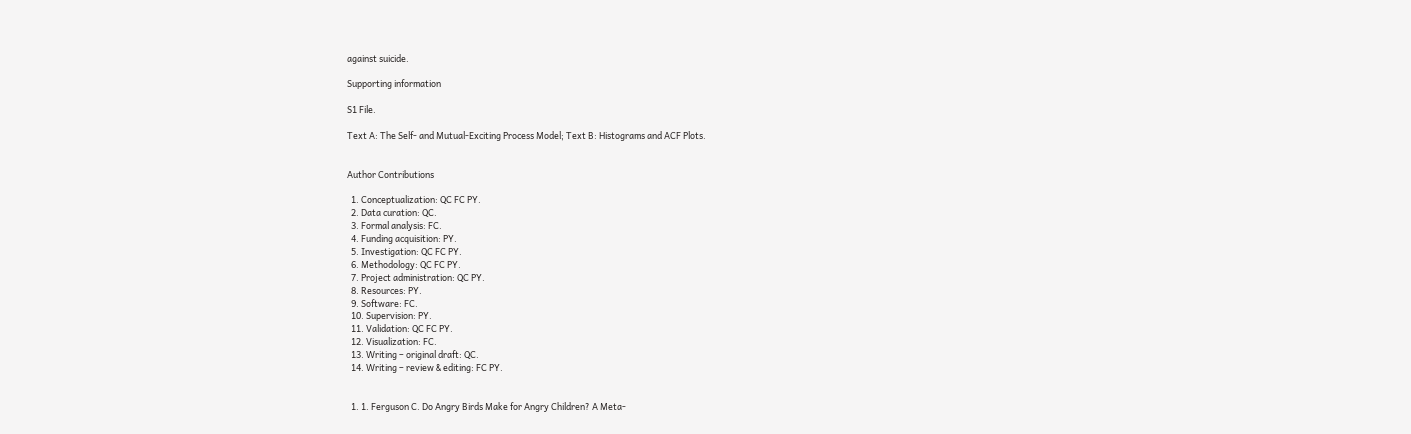against suicide.

Supporting information

S1 File.

Text A: The Self- and Mutual-Exciting Process Model; Text B: Histograms and ACF Plots.


Author Contributions

  1. Conceptualization: QC FC PY.
  2. Data curation: QC.
  3. Formal analysis: FC.
  4. Funding acquisition: PY.
  5. Investigation: QC FC PY.
  6. Methodology: QC FC PY.
  7. Project administration: QC PY.
  8. Resources: PY.
  9. Software: FC.
  10. Supervision: PY.
  11. Validation: QC FC PY.
  12. Visualization: FC.
  13. Writing – original draft: QC.
  14. Writing – review & editing: FC PY.


  1. 1. Ferguson C. Do Angry Birds Make for Angry Children? A Meta-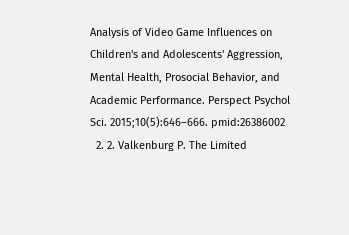Analysis of Video Game Influences on Children's and Adolescents' Aggression, Mental Health, Prosocial Behavior, and Academic Performance. Perspect Psychol Sci. 2015;10(5):646–666. pmid:26386002
  2. 2. Valkenburg P. The Limited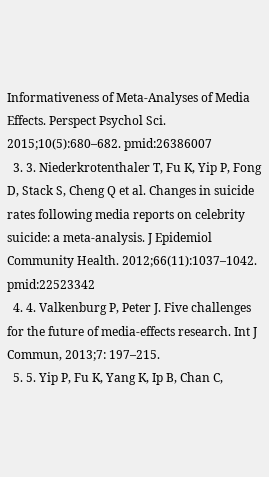Informativeness of Meta-Analyses of Media Effects. Perspect Psychol Sci. 2015;10(5):680–682. pmid:26386007
  3. 3. Niederkrotenthaler T, Fu K, Yip P, Fong D, Stack S, Cheng Q et al. Changes in suicide rates following media reports on celebrity suicide: a meta-analysis. J Epidemiol Community Health. 2012;66(11):1037–1042. pmid:22523342
  4. 4. Valkenburg P, Peter J. Five challenges for the future of media-effects research. Int J Commun, 2013;7: 197–215.
  5. 5. Yip P, Fu K, Yang K, Ip B, Chan C,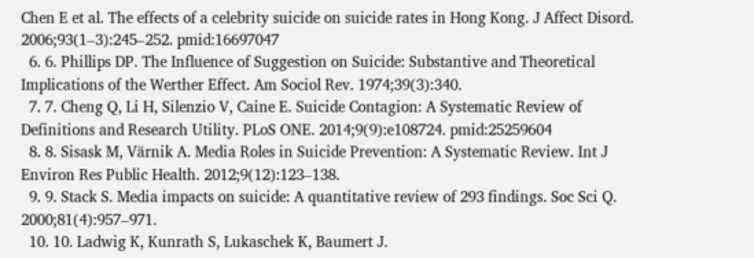Chen E et al. The effects of a celebrity suicide on suicide rates in Hong Kong. J Affect Disord. 2006;93(1–3):245–252. pmid:16697047
  6. 6. Phillips DP. The Influence of Suggestion on Suicide: Substantive and Theoretical Implications of the Werther Effect. Am Sociol Rev. 1974;39(3):340.
  7. 7. Cheng Q, Li H, Silenzio V, Caine E. Suicide Contagion: A Systematic Review of Definitions and Research Utility. PLoS ONE. 2014;9(9):e108724. pmid:25259604
  8. 8. Sisask M, Värnik A. Media Roles in Suicide Prevention: A Systematic Review. Int J Environ Res Public Health. 2012;9(12):123–138.
  9. 9. Stack S. Media impacts on suicide: A quantitative review of 293 findings. Soc Sci Q. 2000;81(4):957–971.
  10. 10. Ladwig K, Kunrath S, Lukaschek K, Baumert J.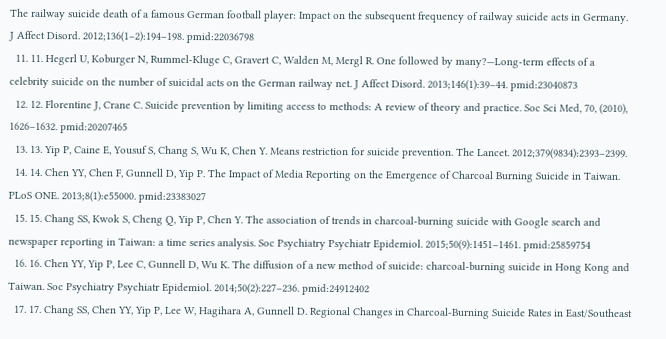The railway suicide death of a famous German football player: Impact on the subsequent frequency of railway suicide acts in Germany. J Affect Disord. 2012;136(1–2):194–198. pmid:22036798
  11. 11. Hegerl U, Koburger N, Rummel-Kluge C, Gravert C, Walden M, Mergl R. One followed by many?—Long-term effects of a celebrity suicide on the number of suicidal acts on the German railway net. J Affect Disord. 2013;146(1):39–44. pmid:23040873
  12. 12. Florentine J, Crane C. Suicide prevention by limiting access to methods: A review of theory and practice. Soc Sci Med, 70, (2010), 1626–1632. pmid:20207465
  13. 13. Yip P, Caine E, Yousuf S, Chang S, Wu K, Chen Y. Means restriction for suicide prevention. The Lancet. 2012;379(9834):2393–2399.
  14. 14. Chen YY, Chen F, Gunnell D, Yip P. The Impact of Media Reporting on the Emergence of Charcoal Burning Suicide in Taiwan. PLoS ONE. 2013;8(1):e55000. pmid:23383027
  15. 15. Chang SS, Kwok S, Cheng Q, Yip P, Chen Y. The association of trends in charcoal-burning suicide with Google search and newspaper reporting in Taiwan: a time series analysis. Soc Psychiatry Psychiatr Epidemiol. 2015;50(9):1451–1461. pmid:25859754
  16. 16. Chen YY, Yip P, Lee C, Gunnell D, Wu K. The diffusion of a new method of suicide: charcoal-burning suicide in Hong Kong and Taiwan. Soc Psychiatry Psychiatr Epidemiol. 2014;50(2):227–236. pmid:24912402
  17. 17. Chang SS, Chen YY, Yip P, Lee W, Hagihara A, Gunnell D. Regional Changes in Charcoal-Burning Suicide Rates in East/Southeast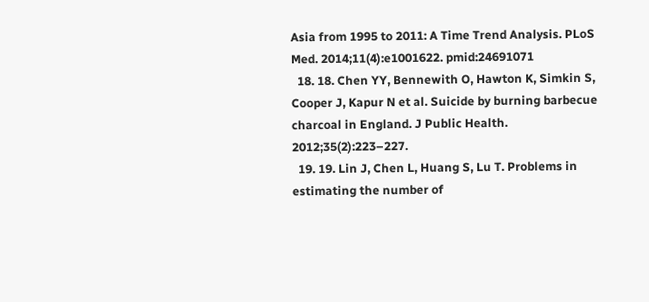Asia from 1995 to 2011: A Time Trend Analysis. PLoS Med. 2014;11(4):e1001622. pmid:24691071
  18. 18. Chen YY, Bennewith O, Hawton K, Simkin S, Cooper J, Kapur N et al. Suicide by burning barbecue charcoal in England. J Public Health. 2012;35(2):223–227.
  19. 19. Lin J, Chen L, Huang S, Lu T. Problems in estimating the number of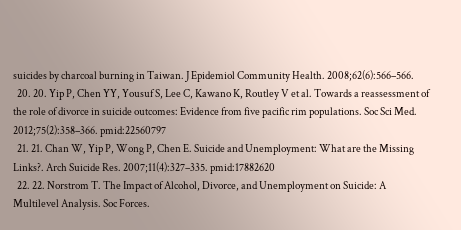suicides by charcoal burning in Taiwan. J Epidemiol Community Health. 2008;62(6):566–566.
  20. 20. Yip P, Chen YY, Yousuf S, Lee C, Kawano K, Routley V et al. Towards a reassessment of the role of divorce in suicide outcomes: Evidence from five pacific rim populations. Soc Sci Med. 2012;75(2):358–366. pmid:22560797
  21. 21. Chan W, Yip P, Wong P, Chen E. Suicide and Unemployment: What are the Missing Links?. Arch Suicide Res. 2007;11(4):327–335. pmid:17882620
  22. 22. Norstrom T. The Impact of Alcohol, Divorce, and Unemployment on Suicide: A Multilevel Analysis. Soc Forces.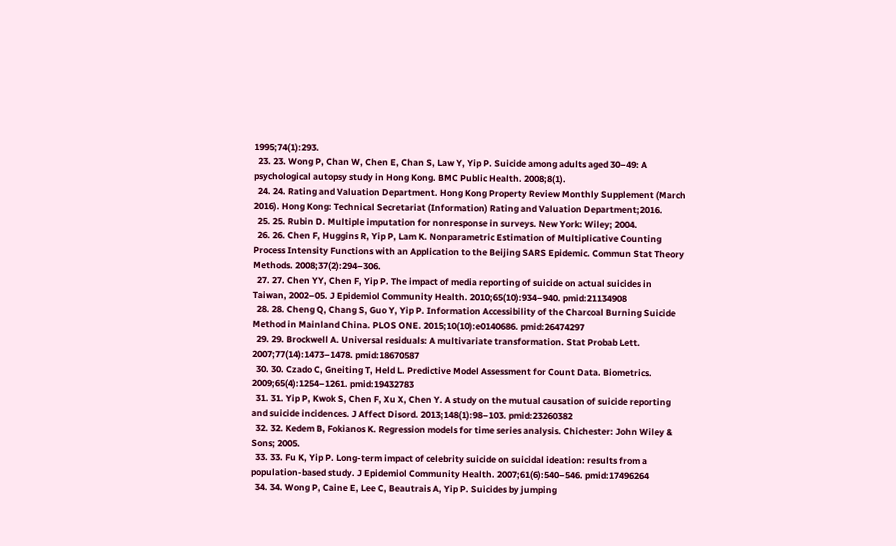1995;74(1):293.
  23. 23. Wong P, Chan W, Chen E, Chan S, Law Y, Yip P. Suicide among adults aged 30–49: A psychological autopsy study in Hong Kong. BMC Public Health. 2008;8(1).
  24. 24. Rating and Valuation Department. Hong Kong Property Review Monthly Supplement (March 2016). Hong Kong: Technical Secretariat (Information) Rating and Valuation Department;2016.
  25. 25. Rubin D. Multiple imputation for nonresponse in surveys. New York: Wiley; 2004.
  26. 26. Chen F, Huggins R, Yip P, Lam K. Nonparametric Estimation of Multiplicative Counting Process Intensity Functions with an Application to the Beijing SARS Epidemic. Commun Stat Theory Methods. 2008;37(2):294–306.
  27. 27. Chen YY, Chen F, Yip P. The impact of media reporting of suicide on actual suicides in Taiwan, 2002–05. J Epidemiol Community Health. 2010;65(10):934–940. pmid:21134908
  28. 28. Cheng Q, Chang S, Guo Y, Yip P. Information Accessibility of the Charcoal Burning Suicide Method in Mainland China. PLOS ONE. 2015;10(10):e0140686. pmid:26474297
  29. 29. Brockwell A. Universal residuals: A multivariate transformation. Stat Probab Lett. 2007;77(14):1473–1478. pmid:18670587
  30. 30. Czado C, Gneiting T, Held L. Predictive Model Assessment for Count Data. Biometrics. 2009;65(4):1254–1261. pmid:19432783
  31. 31. Yip P, Kwok S, Chen F, Xu X, Chen Y. A study on the mutual causation of suicide reporting and suicide incidences. J Affect Disord. 2013;148(1):98–103. pmid:23260382
  32. 32. Kedem B, Fokianos K. Regression models for time series analysis. Chichester: John Wiley & Sons; 2005.
  33. 33. Fu K, Yip P. Long-term impact of celebrity suicide on suicidal ideation: results from a population-based study. J Epidemiol Community Health. 2007;61(6):540–546. pmid:17496264
  34. 34. Wong P, Caine E, Lee C, Beautrais A, Yip P. Suicides by jumping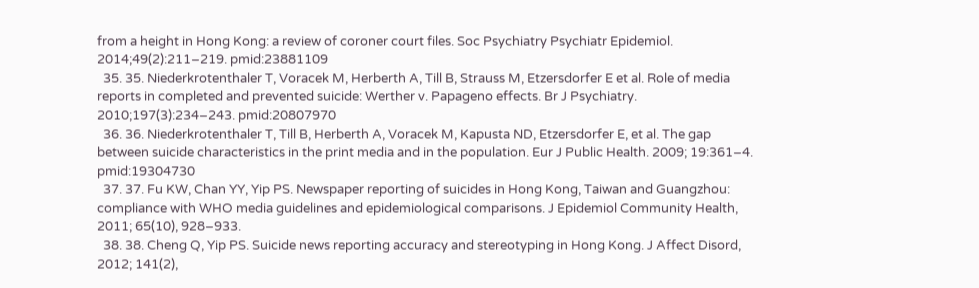from a height in Hong Kong: a review of coroner court files. Soc Psychiatry Psychiatr Epidemiol. 2014;49(2):211–219. pmid:23881109
  35. 35. Niederkrotenthaler T, Voracek M, Herberth A, Till B, Strauss M, Etzersdorfer E et al. Role of media reports in completed and prevented suicide: Werther v. Papageno effects. Br J Psychiatry. 2010;197(3):234–243. pmid:20807970
  36. 36. Niederkrotenthaler T, Till B, Herberth A, Voracek M, Kapusta ND, Etzersdorfer E, et al. The gap between suicide characteristics in the print media and in the population. Eur J Public Health. 2009; 19:361–4. pmid:19304730
  37. 37. Fu KW, Chan YY, Yip PS. Newspaper reporting of suicides in Hong Kong, Taiwan and Guangzhou: compliance with WHO media guidelines and epidemiological comparisons. J Epidemiol Community Health, 2011; 65(10), 928–933.
  38. 38. Cheng Q, Yip PS. Suicide news reporting accuracy and stereotyping in Hong Kong. J Affect Disord, 2012; 141(2),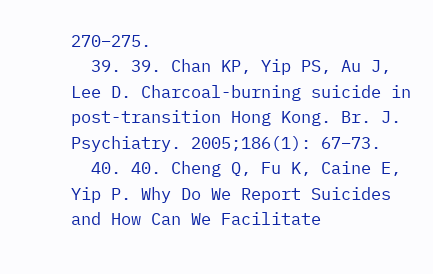270–275.
  39. 39. Chan KP, Yip PS, Au J, Lee D. Charcoal-burning suicide in post-transition Hong Kong. Br. J. Psychiatry. 2005;186(1): 67–73.
  40. 40. Cheng Q, Fu K, Caine E, Yip P. Why Do We Report Suicides and How Can We Facilitate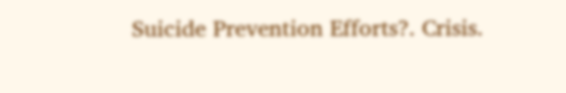Suicide Prevention Efforts?. Crisis.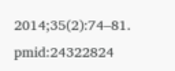2014;35(2):74–81. pmid:24322824